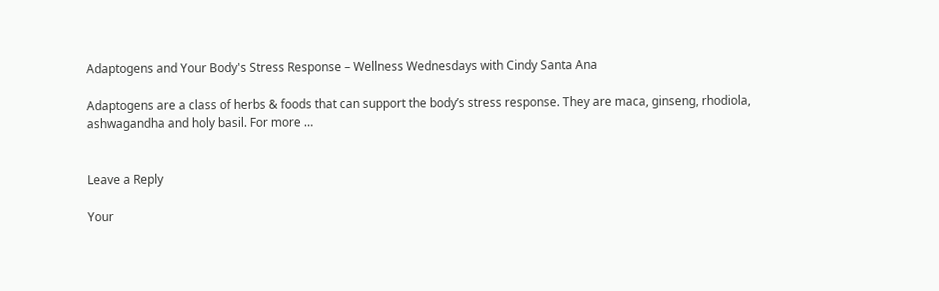Adaptogens and Your Body's Stress Response – Wellness Wednesdays with Cindy Santa Ana

Adaptogens are a class of herbs & foods that can support the body’s stress response. They are maca, ginseng, rhodiola, ashwagandha and holy basil. For more …


Leave a Reply

Your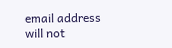email address will not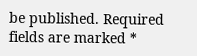be published. Required fields are marked *